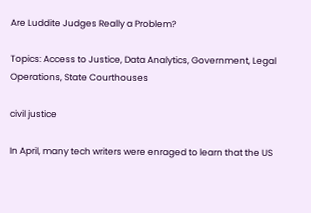Are Luddite Judges Really a Problem?

Topics: Access to Justice, Data Analytics, Government, Legal Operations, State Courthouses

civil justice

In April, many tech writers were enraged to learn that the US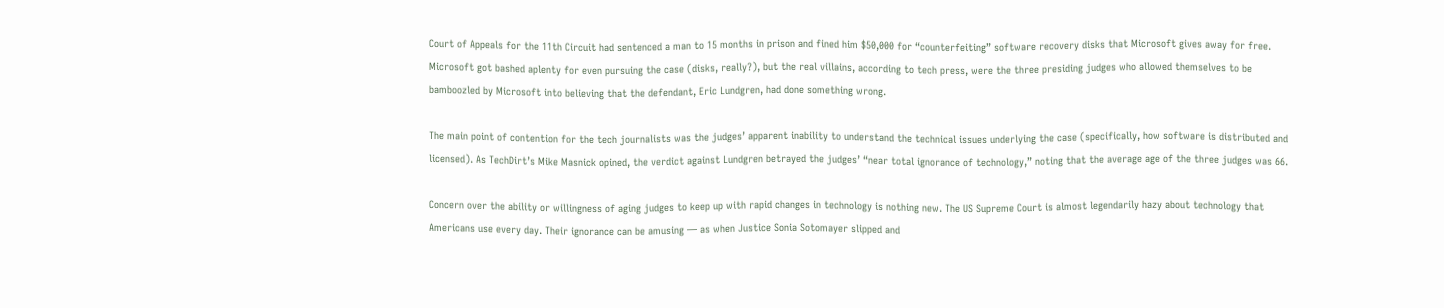Court of Appeals for the 11th Circuit had sentenced a man to 15 months in prison and fined him $50,000 for “counterfeiting” software recovery disks that Microsoft gives away for free. Microsoft got bashed aplenty for even pursuing the case (disks, really?), but the real villains, according to tech press, were the three presiding judges who allowed themselves to be bamboozled by Microsoft into believing that the defendant, Eric Lundgren, had done something wrong.

The main point of contention for the tech journalists was the judges’ apparent inability to understand the technical issues underlying the case (specifically, how software is distributed and licensed). As TechDirt’s Mike Masnick opined, the verdict against Lundgren betrayed the judges’ “near total ignorance of technology,” noting that the average age of the three judges was 66.

Concern over the ability or willingness of aging judges to keep up with rapid changes in technology is nothing new. The US Supreme Court is almost legendarily hazy about technology that Americans use every day. Their ignorance can be amusing — as when Justice Sonia Sotomayer slipped and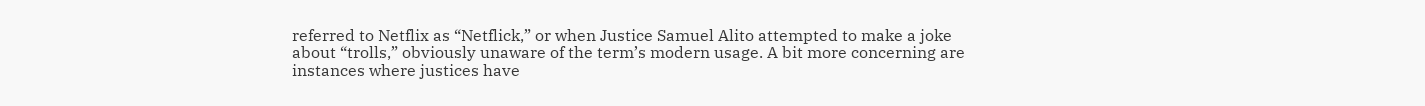referred to Netflix as “Netflick,” or when Justice Samuel Alito attempted to make a joke about “trolls,” obviously unaware of the term’s modern usage. A bit more concerning are instances where justices have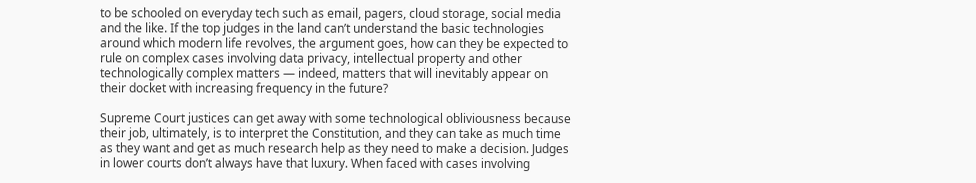to be schooled on everyday tech such as email, pagers, cloud storage, social media and the like. If the top judges in the land can’t understand the basic technologies around which modern life revolves, the argument goes, how can they be expected to rule on complex cases involving data privacy, intellectual property and other technologically complex matters — indeed, matters that will inevitably appear on their docket with increasing frequency in the future?

Supreme Court justices can get away with some technological obliviousness because their job, ultimately, is to interpret the Constitution, and they can take as much time as they want and get as much research help as they need to make a decision. Judges in lower courts don’t always have that luxury. When faced with cases involving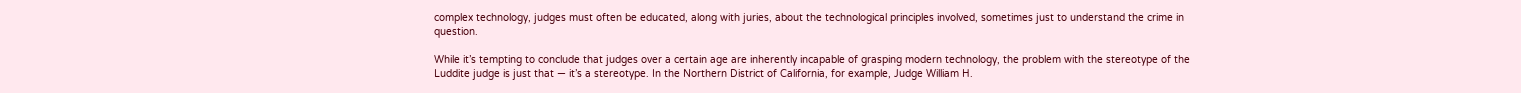complex technology, judges must often be educated, along with juries, about the technological principles involved, sometimes just to understand the crime in question.

While it’s tempting to conclude that judges over a certain age are inherently incapable of grasping modern technology, the problem with the stereotype of the Luddite judge is just that — it’s a stereotype. In the Northern District of California, for example, Judge William H.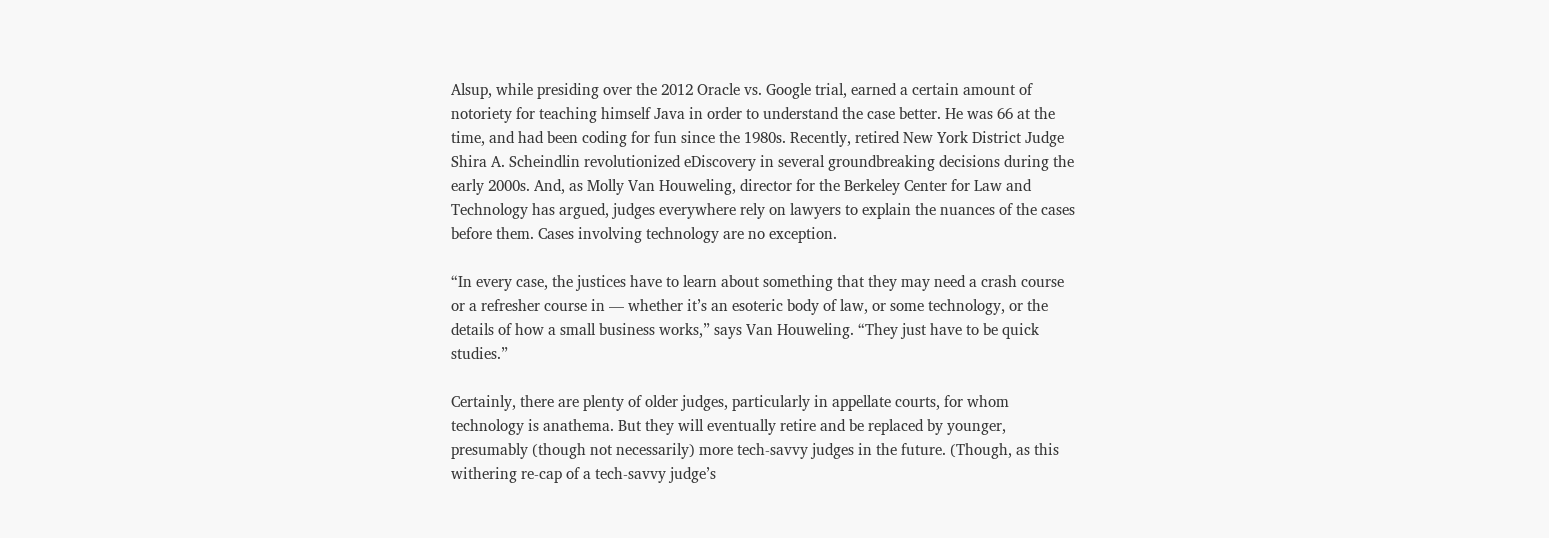Alsup, while presiding over the 2012 Oracle vs. Google trial, earned a certain amount of notoriety for teaching himself Java in order to understand the case better. He was 66 at the time, and had been coding for fun since the 1980s. Recently, retired New York District Judge Shira A. Scheindlin revolutionized eDiscovery in several groundbreaking decisions during the early 2000s. And, as Molly Van Houweling, director for the Berkeley Center for Law and Technology has argued, judges everywhere rely on lawyers to explain the nuances of the cases before them. Cases involving technology are no exception.

“In every case, the justices have to learn about something that they may need a crash course or a refresher course in — whether it’s an esoteric body of law, or some technology, or the details of how a small business works,” says Van Houweling. “They just have to be quick studies.”

Certainly, there are plenty of older judges, particularly in appellate courts, for whom technology is anathema. But they will eventually retire and be replaced by younger, presumably (though not necessarily) more tech-savvy judges in the future. (Though, as this withering re-cap of a tech-savvy judge’s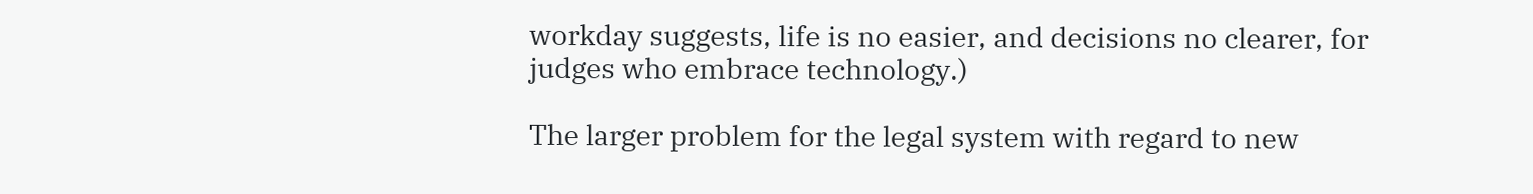workday suggests, life is no easier, and decisions no clearer, for judges who embrace technology.)

The larger problem for the legal system with regard to new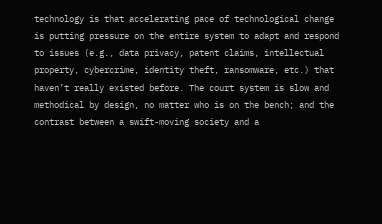technology is that accelerating pace of technological change is putting pressure on the entire system to adapt and respond to issues (e.g., data privacy, patent claims, intellectual property, cybercrime, identity theft, ransomware, etc.) that haven’t really existed before. The court system is slow and methodical by design, no matter who is on the bench; and the contrast between a swift-moving society and a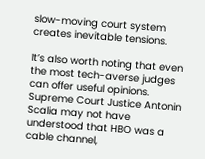slow-moving court system creates inevitable tensions.

It’s also worth noting that even the most tech-averse judges can offer useful opinions. Supreme Court Justice Antonin Scalia may not have understood that HBO was a cable channel,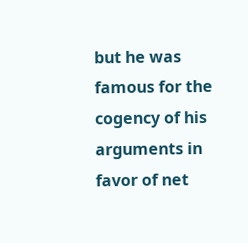but he was famous for the cogency of his arguments in favor of net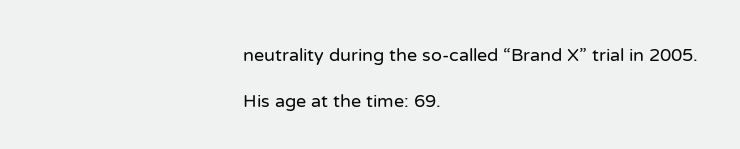neutrality during the so-called “Brand X” trial in 2005.

His age at the time: 69.